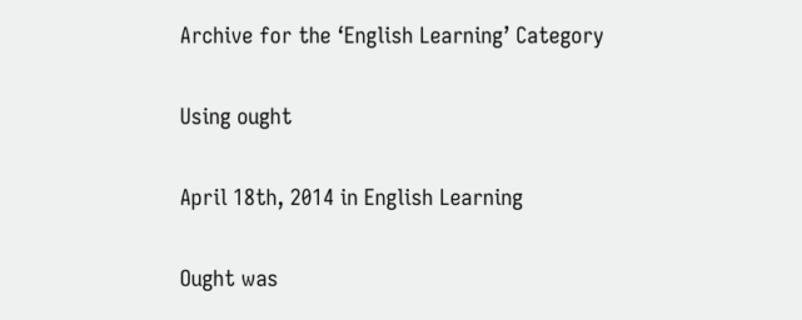Archive for the ‘English Learning’ Category

Using ought

April 18th, 2014 in English Learning

Ought was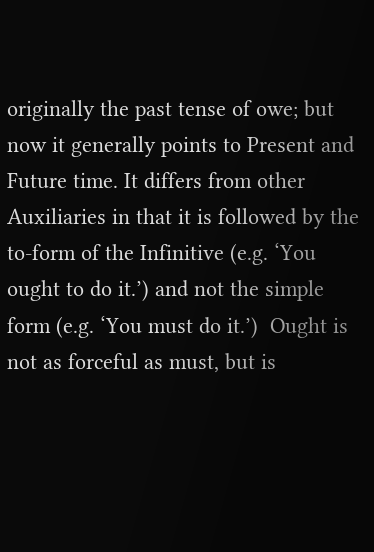originally the past tense of owe; but now it generally points to Present and Future time. It differs from other Auxiliaries in that it is followed by the to-form of the Infinitive (e.g. ‘You ought to do it.’) and not the simple form (e.g. ‘You must do it.’)  Ought is not as forceful as must, but is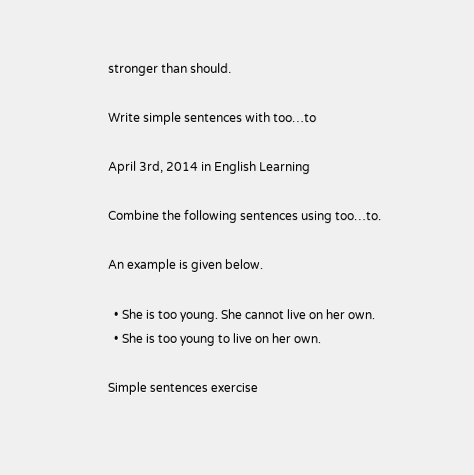stronger than should.

Write simple sentences with too…to

April 3rd, 2014 in English Learning

Combine the following sentences using too…to.

An example is given below.

  • She is too young. She cannot live on her own.
  • She is too young to live on her own.

Simple sentences exercise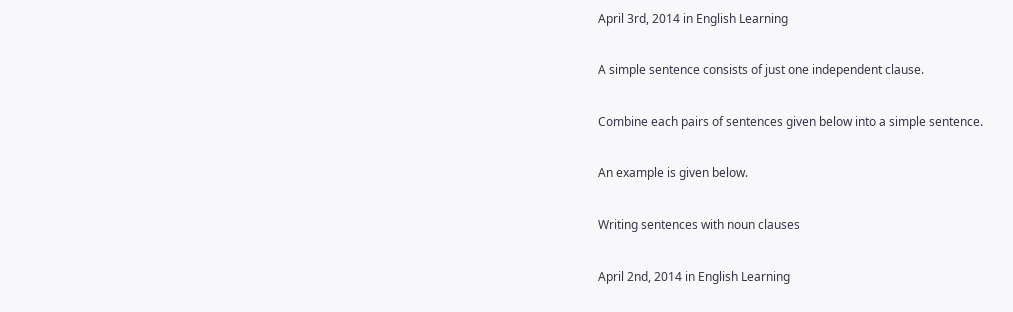April 3rd, 2014 in English Learning

A simple sentence consists of just one independent clause.

Combine each pairs of sentences given below into a simple sentence.

An example is given below.

Writing sentences with noun clauses

April 2nd, 2014 in English Learning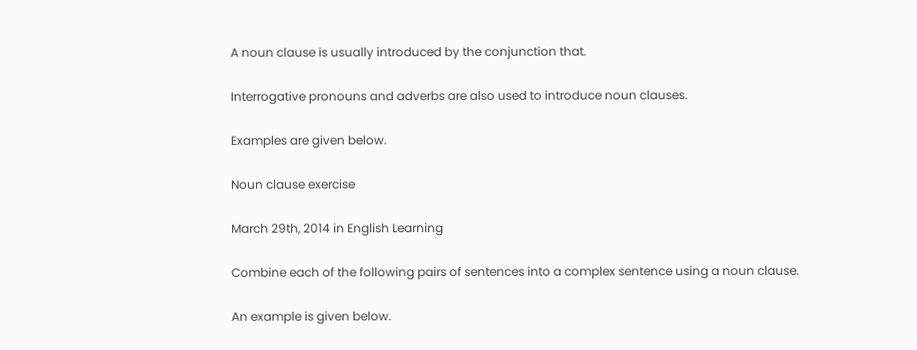A noun clause is usually introduced by the conjunction that.

Interrogative pronouns and adverbs are also used to introduce noun clauses.

Examples are given below.

Noun clause exercise

March 29th, 2014 in English Learning

Combine each of the following pairs of sentences into a complex sentence using a noun clause.

An example is given below.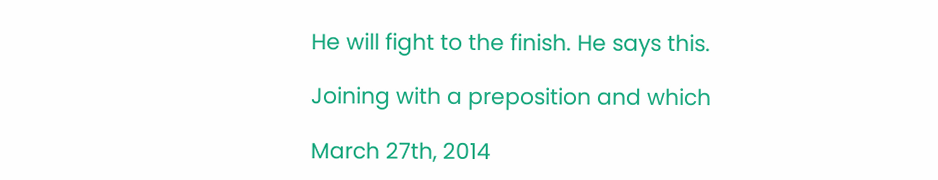He will fight to the finish. He says this.

Joining with a preposition and which

March 27th, 2014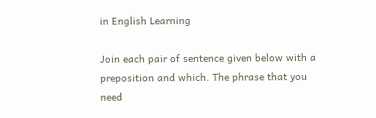in English Learning

Join each pair of sentence given below with a preposition and which. The phrase that you need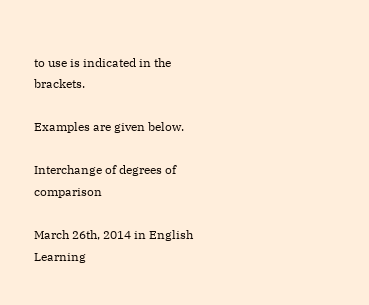to use is indicated in the brackets.

Examples are given below.

Interchange of degrees of comparison

March 26th, 2014 in English Learning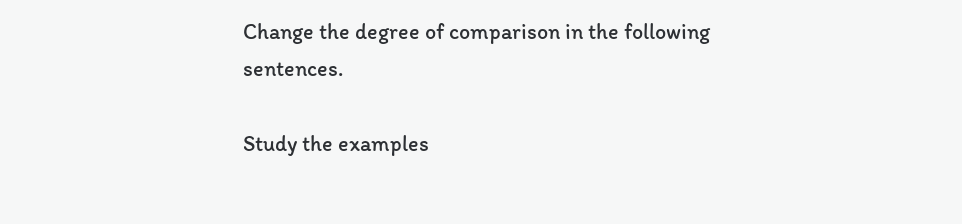Change the degree of comparison in the following sentences.

Study the examples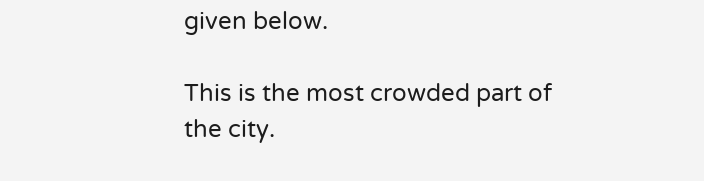given below.

This is the most crowded part of the city.